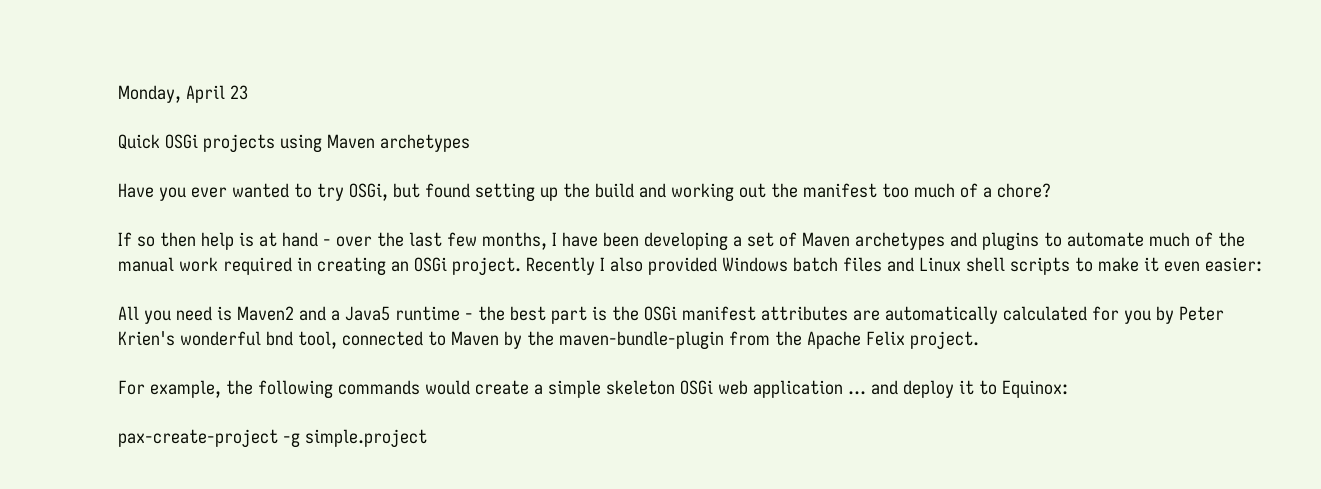Monday, April 23

Quick OSGi projects using Maven archetypes

Have you ever wanted to try OSGi, but found setting up the build and working out the manifest too much of a chore?

If so then help is at hand - over the last few months, I have been developing a set of Maven archetypes and plugins to automate much of the manual work required in creating an OSGi project. Recently I also provided Windows batch files and Linux shell scripts to make it even easier:

All you need is Maven2 and a Java5 runtime - the best part is the OSGi manifest attributes are automatically calculated for you by Peter Krien's wonderful bnd tool, connected to Maven by the maven-bundle-plugin from the Apache Felix project.

For example, the following commands would create a simple skeleton OSGi web application ... and deploy it to Equinox:

pax-create-project -g simple.project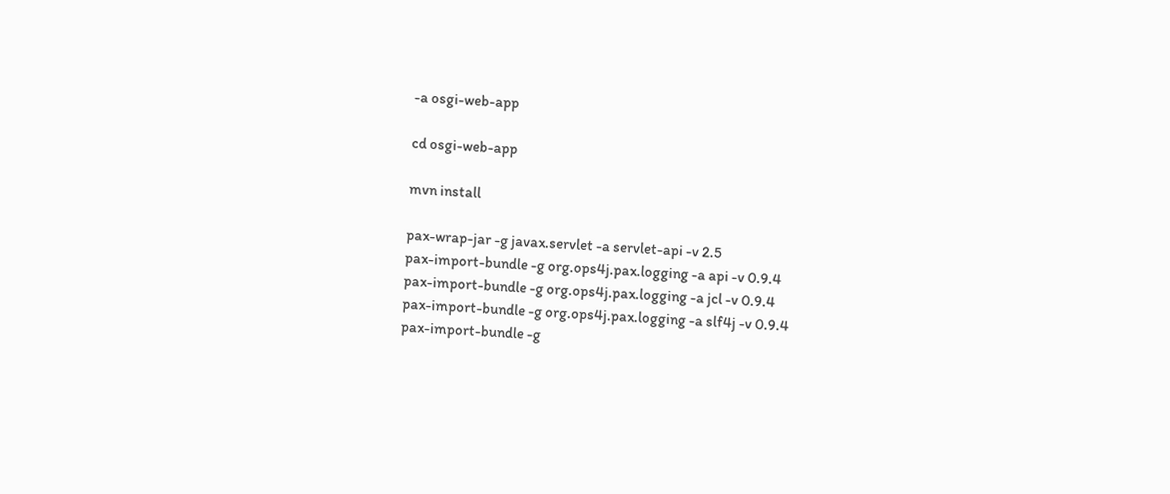-a osgi-web-app

cd osgi-web-app

mvn install

pax-wrap-jar -g javax.servlet -a servlet-api -v 2.5
pax-import-bundle -g org.ops4j.pax.logging -a api -v 0.9.4
pax-import-bundle -g org.ops4j.pax.logging -a jcl -v 0.9.4
pax-import-bundle -g org.ops4j.pax.logging -a slf4j -v 0.9.4
pax-import-bundle -g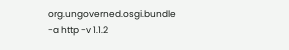org.ungoverned.osgi.bundle -a http -v 1.1.2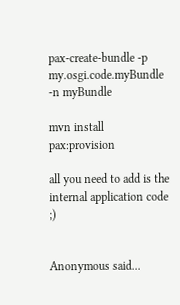pax-create-bundle -p my.osgi.code.myBundle -n myBundle

mvn install pax:provision

all you need to add is the internal application code ;)


Anonymous said...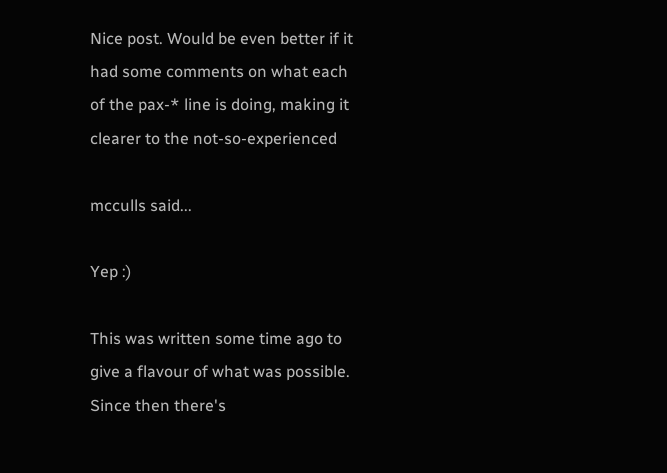Nice post. Would be even better if it had some comments on what each of the pax-* line is doing, making it clearer to the not-so-experienced

mcculls said...

Yep :)

This was written some time ago to give a flavour of what was possible. Since then there's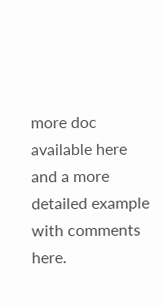more doc available here and a more detailed example with comments here.